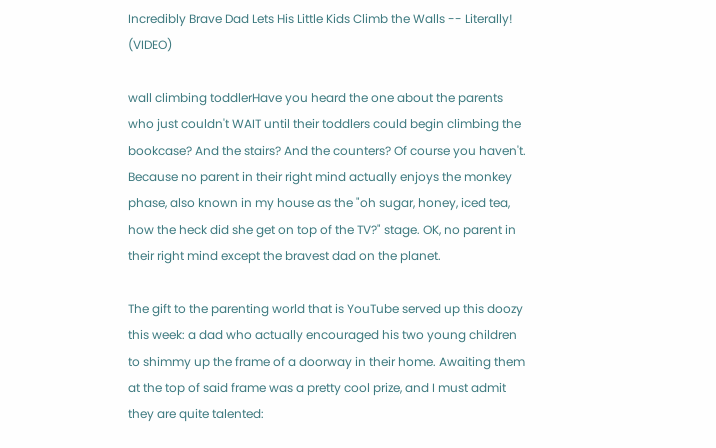Incredibly Brave Dad Lets His Little Kids Climb the Walls -- Literally! (VIDEO)

wall climbing toddlerHave you heard the one about the parents who just couldn't WAIT until their toddlers could begin climbing the bookcase? And the stairs? And the counters? Of course you haven't. Because no parent in their right mind actually enjoys the monkey phase, also known in my house as the "oh sugar, honey, iced tea, how the heck did she get on top of the TV?" stage. OK, no parent in their right mind except the bravest dad on the planet.

The gift to the parenting world that is YouTube served up this doozy this week: a dad who actually encouraged his two young children to shimmy up the frame of a doorway in their home. Awaiting them at the top of said frame was a pretty cool prize, and I must admit they are quite talented: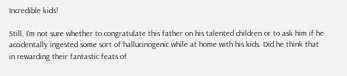Incredible kids!

Still, I'm not sure whether to congratulate this father on his talented children or to ask him if he accidentally ingested some sort of hallucinogenic while at home with his kids. Did he think that in rewarding their fantastic feats of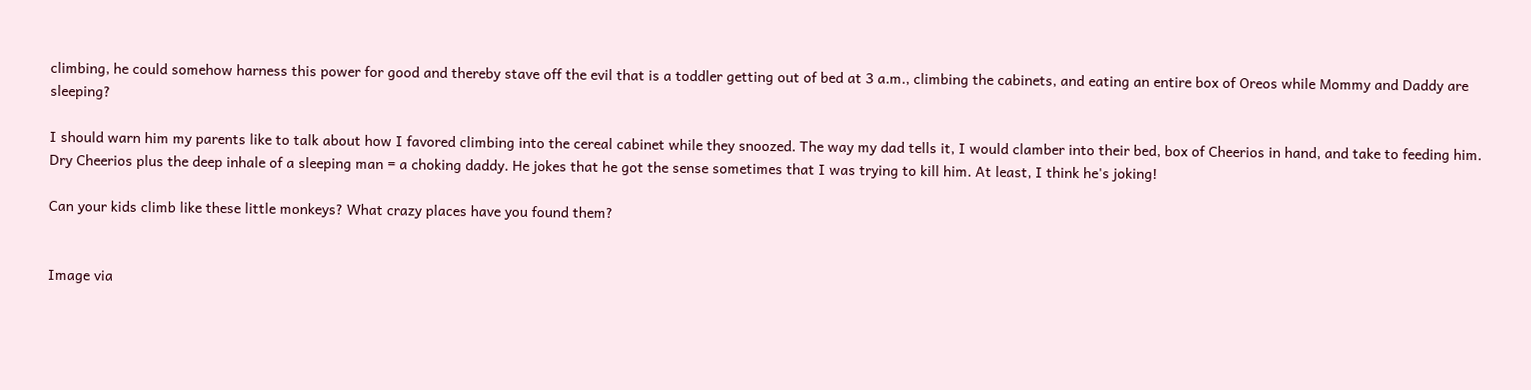climbing, he could somehow harness this power for good and thereby stave off the evil that is a toddler getting out of bed at 3 a.m., climbing the cabinets, and eating an entire box of Oreos while Mommy and Daddy are sleeping?

I should warn him my parents like to talk about how I favored climbing into the cereal cabinet while they snoozed. The way my dad tells it, I would clamber into their bed, box of Cheerios in hand, and take to feeding him. Dry Cheerios plus the deep inhale of a sleeping man = a choking daddy. He jokes that he got the sense sometimes that I was trying to kill him. At least, I think he's joking!

Can your kids climb like these little monkeys? What crazy places have you found them?


Image via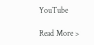YouTube

Read More >